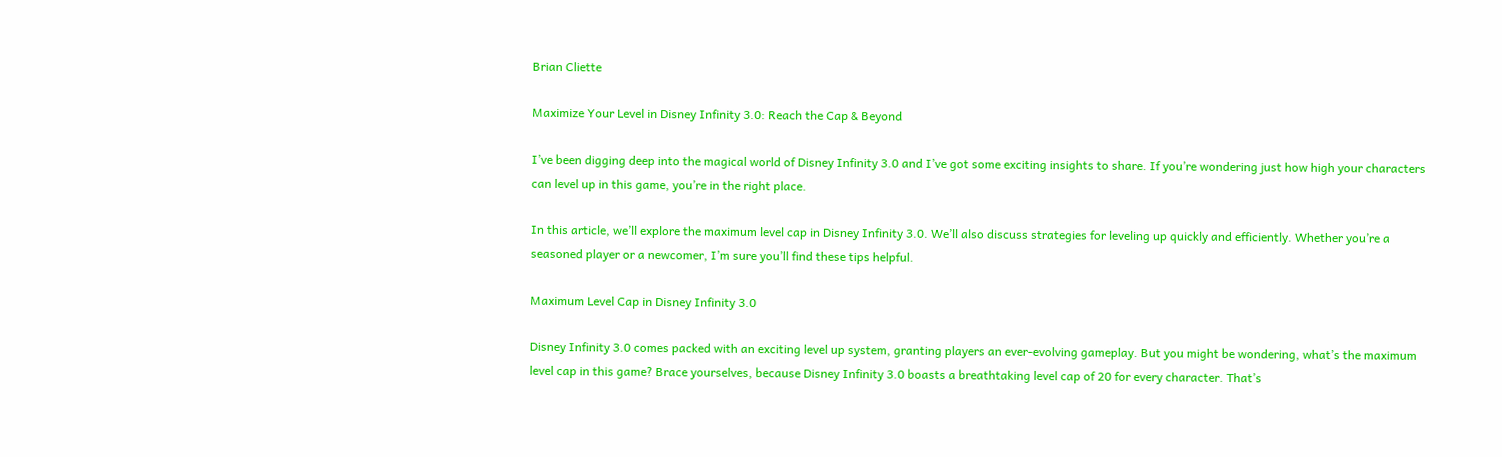Brian Cliette

Maximize Your Level in Disney Infinity 3.0: Reach the Cap & Beyond

I’ve been digging deep into the magical world of Disney Infinity 3.0 and I’ve got some exciting insights to share. If you’re wondering just how high your characters can level up in this game, you’re in the right place.

In this article, we’ll explore the maximum level cap in Disney Infinity 3.0. We’ll also discuss strategies for leveling up quickly and efficiently. Whether you’re a seasoned player or a newcomer, I’m sure you’ll find these tips helpful.

Maximum Level Cap in Disney Infinity 3.0

Disney Infinity 3.0 comes packed with an exciting level up system, granting players an ever-evolving gameplay. But you might be wondering, what’s the maximum level cap in this game? Brace yourselves, because Disney Infinity 3.0 boasts a breathtaking level cap of 20 for every character. That’s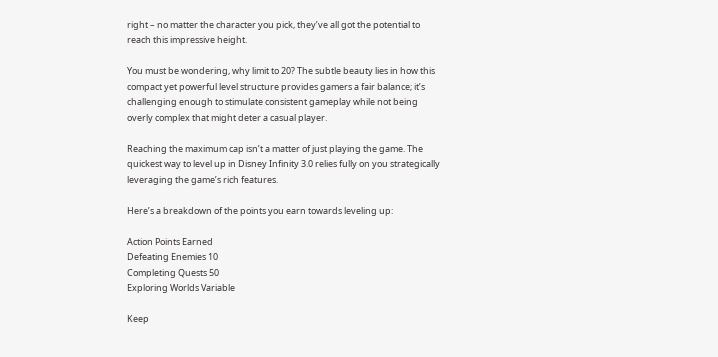right – no matter the character you pick, they’ve all got the potential to reach this impressive height.

You must be wondering, why limit to 20? The subtle beauty lies in how this compact yet powerful level structure provides gamers a fair balance; it’s challenging enough to stimulate consistent gameplay while not being overly complex that might deter a casual player.

Reaching the maximum cap isn’t a matter of just playing the game. The quickest way to level up in Disney Infinity 3.0 relies fully on you strategically leveraging the game’s rich features.

Here’s a breakdown of the points you earn towards leveling up:

Action Points Earned
Defeating Enemies 10
Completing Quests 50
Exploring Worlds Variable

Keep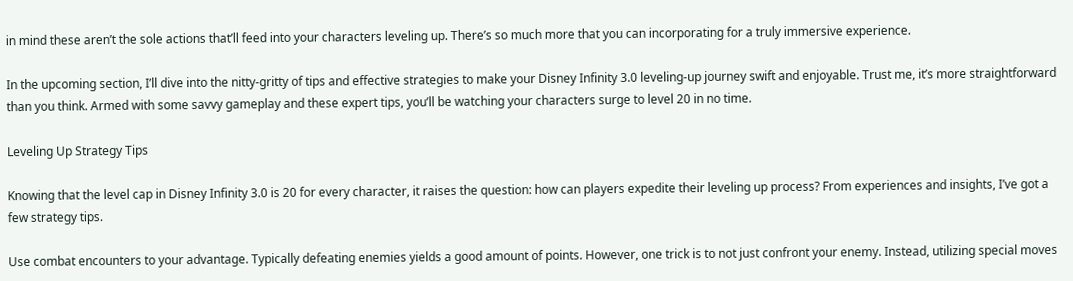in mind these aren’t the sole actions that’ll feed into your characters leveling up. There’s so much more that you can incorporating for a truly immersive experience.

In the upcoming section, I’ll dive into the nitty-gritty of tips and effective strategies to make your Disney Infinity 3.0 leveling-up journey swift and enjoyable. Trust me, it’s more straightforward than you think. Armed with some savvy gameplay and these expert tips, you’ll be watching your characters surge to level 20 in no time.

Leveling Up Strategy Tips

Knowing that the level cap in Disney Infinity 3.0 is 20 for every character, it raises the question: how can players expedite their leveling up process? From experiences and insights, I’ve got a few strategy tips.

Use combat encounters to your advantage. Typically defeating enemies yields a good amount of points. However, one trick is to not just confront your enemy. Instead, utilizing special moves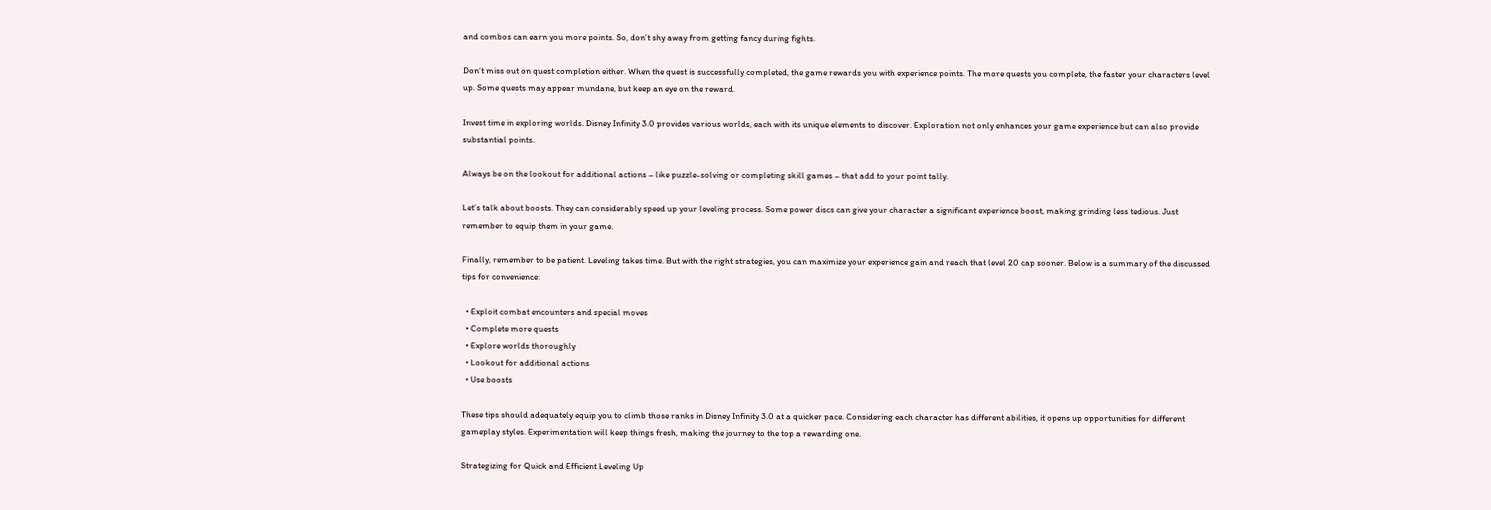and combos can earn you more points. So, don’t shy away from getting fancy during fights.

Don’t miss out on quest completion either. When the quest is successfully completed, the game rewards you with experience points. The more quests you complete, the faster your characters level up. Some quests may appear mundane, but keep an eye on the reward.

Invest time in exploring worlds. Disney Infinity 3.0 provides various worlds, each with its unique elements to discover. Exploration not only enhances your game experience but can also provide substantial points.

Always be on the lookout for additional actions – like puzzle-solving or completing skill games – that add to your point tally.

Let’s talk about boosts. They can considerably speed up your leveling process. Some power discs can give your character a significant experience boost, making grinding less tedious. Just remember to equip them in your game.

Finally, remember to be patient. Leveling takes time. But with the right strategies, you can maximize your experience gain and reach that level 20 cap sooner. Below is a summary of the discussed tips for convenience:

  • Exploit combat encounters and special moves
  • Complete more quests
  • Explore worlds thoroughly
  • Lookout for additional actions
  • Use boosts

These tips should adequately equip you to climb those ranks in Disney Infinity 3.0 at a quicker pace. Considering each character has different abilities, it opens up opportunities for different gameplay styles. Experimentation will keep things fresh, making the journey to the top a rewarding one.

Strategizing for Quick and Efficient Leveling Up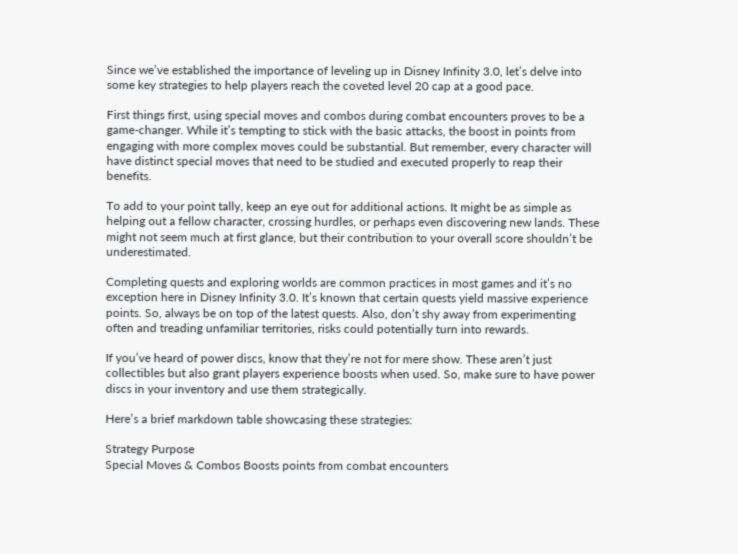Since we’ve established the importance of leveling up in Disney Infinity 3.0, let’s delve into some key strategies to help players reach the coveted level 20 cap at a good pace.

First things first, using special moves and combos during combat encounters proves to be a game-changer. While it’s tempting to stick with the basic attacks, the boost in points from engaging with more complex moves could be substantial. But remember, every character will have distinct special moves that need to be studied and executed properly to reap their benefits.

To add to your point tally, keep an eye out for additional actions. It might be as simple as helping out a fellow character, crossing hurdles, or perhaps even discovering new lands. These might not seem much at first glance, but their contribution to your overall score shouldn’t be underestimated.

Completing quests and exploring worlds are common practices in most games and it’s no exception here in Disney Infinity 3.0. It’s known that certain quests yield massive experience points. So, always be on top of the latest quests. Also, don’t shy away from experimenting often and treading unfamiliar territories, risks could potentially turn into rewards.

If you’ve heard of power discs, know that they’re not for mere show. These aren’t just collectibles but also grant players experience boosts when used. So, make sure to have power discs in your inventory and use them strategically.

Here’s a brief markdown table showcasing these strategies:

Strategy Purpose
Special Moves & Combos Boosts points from combat encounters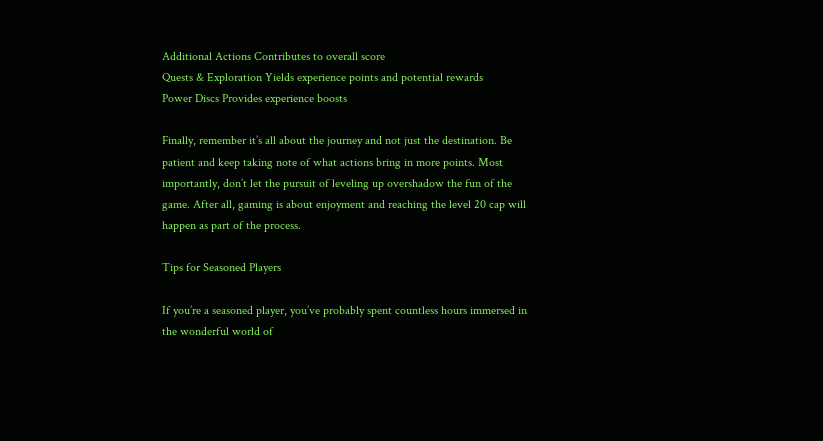Additional Actions Contributes to overall score
Quests & Exploration Yields experience points and potential rewards
Power Discs Provides experience boosts

Finally, remember it’s all about the journey and not just the destination. Be patient and keep taking note of what actions bring in more points. Most importantly, don’t let the pursuit of leveling up overshadow the fun of the game. After all, gaming is about enjoyment and reaching the level 20 cap will happen as part of the process.

Tips for Seasoned Players

If you’re a seasoned player, you’ve probably spent countless hours immersed in the wonderful world of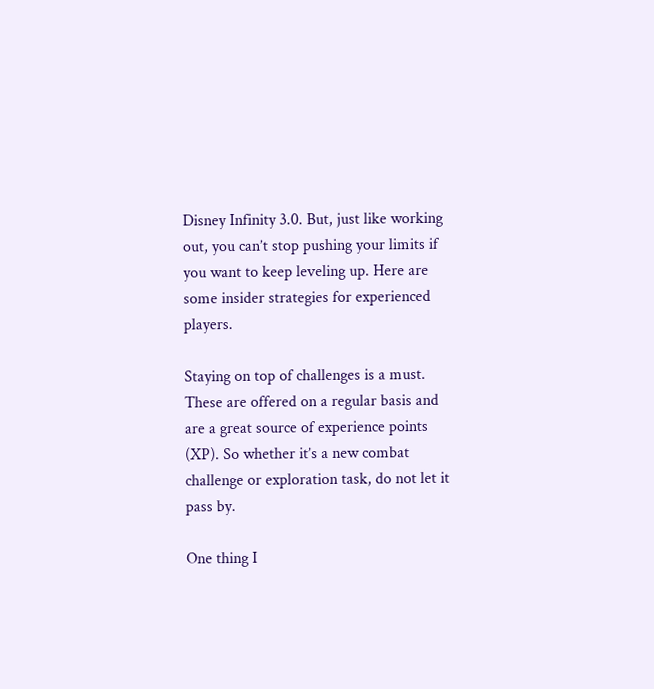Disney Infinity 3.0. But, just like working out, you can’t stop pushing your limits if you want to keep leveling up. Here are some insider strategies for experienced players.

Staying on top of challenges is a must. These are offered on a regular basis and are a great source of experience points (XP). So whether it’s a new combat challenge or exploration task, do not let it pass by.

One thing I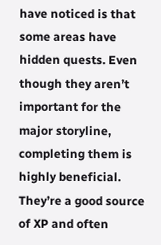have noticed is that some areas have hidden quests. Even though they aren’t important for the major storyline, completing them is highly beneficial. They’re a good source of XP and often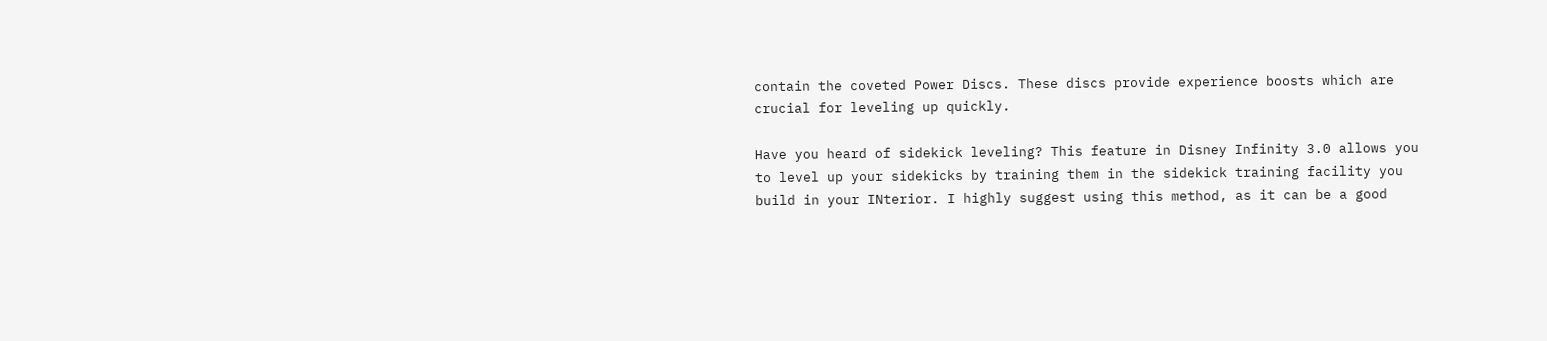contain the coveted Power Discs. These discs provide experience boosts which are crucial for leveling up quickly.

Have you heard of sidekick leveling? This feature in Disney Infinity 3.0 allows you to level up your sidekicks by training them in the sidekick training facility you build in your INterior. I highly suggest using this method, as it can be a good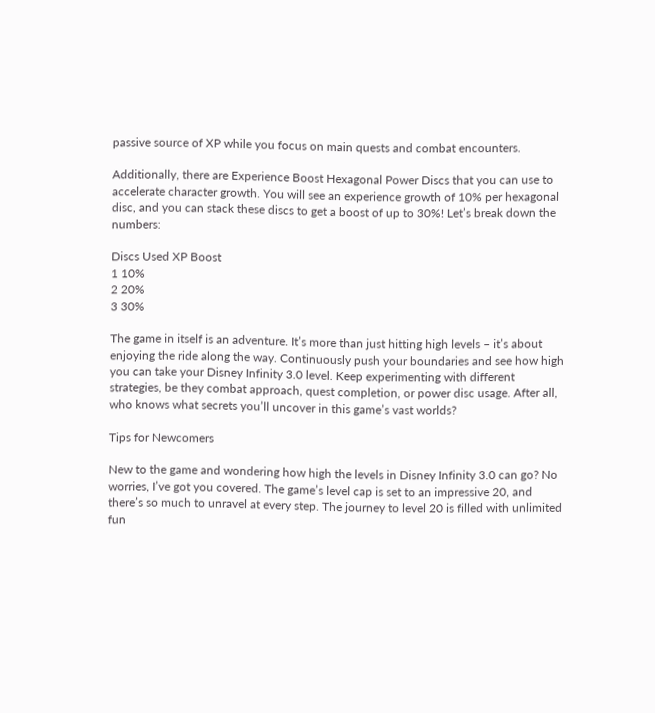passive source of XP while you focus on main quests and combat encounters.

Additionally, there are Experience Boost Hexagonal Power Discs that you can use to accelerate character growth. You will see an experience growth of 10% per hexagonal disc, and you can stack these discs to get a boost of up to 30%! Let’s break down the numbers:

Discs Used XP Boost
1 10%
2 20%
3 30%

The game in itself is an adventure. It’s more than just hitting high levels – it’s about enjoying the ride along the way. Continuously push your boundaries and see how high you can take your Disney Infinity 3.0 level. Keep experimenting with different strategies, be they combat approach, quest completion, or power disc usage. After all, who knows what secrets you’ll uncover in this game’s vast worlds?

Tips for Newcomers

New to the game and wondering how high the levels in Disney Infinity 3.0 can go? No worries, I’ve got you covered. The game’s level cap is set to an impressive 20, and there’s so much to unravel at every step. The journey to level 20 is filled with unlimited fun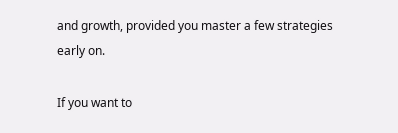and growth, provided you master a few strategies early on.

If you want to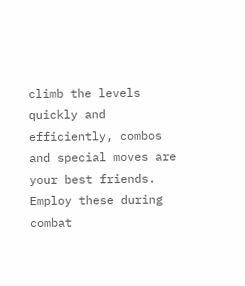climb the levels quickly and efficiently, combos and special moves are your best friends. Employ these during combat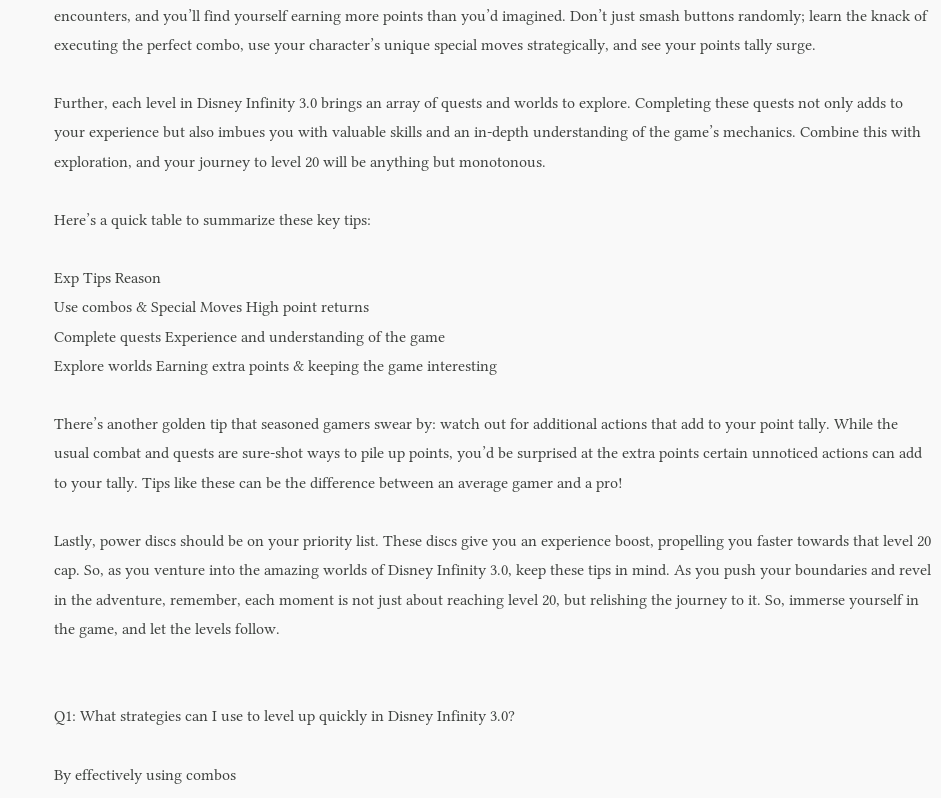encounters, and you’ll find yourself earning more points than you’d imagined. Don’t just smash buttons randomly; learn the knack of executing the perfect combo, use your character’s unique special moves strategically, and see your points tally surge.

Further, each level in Disney Infinity 3.0 brings an array of quests and worlds to explore. Completing these quests not only adds to your experience but also imbues you with valuable skills and an in-depth understanding of the game’s mechanics. Combine this with exploration, and your journey to level 20 will be anything but monotonous.

Here’s a quick table to summarize these key tips:

Exp Tips Reason
Use combos & Special Moves High point returns
Complete quests Experience and understanding of the game
Explore worlds Earning extra points & keeping the game interesting

There’s another golden tip that seasoned gamers swear by: watch out for additional actions that add to your point tally. While the usual combat and quests are sure-shot ways to pile up points, you’d be surprised at the extra points certain unnoticed actions can add to your tally. Tips like these can be the difference between an average gamer and a pro!

Lastly, power discs should be on your priority list. These discs give you an experience boost, propelling you faster towards that level 20 cap. So, as you venture into the amazing worlds of Disney Infinity 3.0, keep these tips in mind. As you push your boundaries and revel in the adventure, remember, each moment is not just about reaching level 20, but relishing the journey to it. So, immerse yourself in the game, and let the levels follow.


Q1: What strategies can I use to level up quickly in Disney Infinity 3.0?

By effectively using combos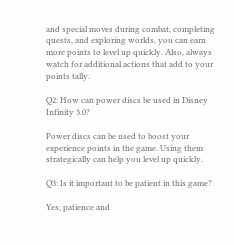and special moves during combat, completing quests, and exploring worlds, you can earn more points to level up quickly. Also, always watch for additional actions that add to your points tally.

Q2: How can power discs be used in Disney Infinity 3.0?

Power discs can be used to boost your experience points in the game. Using them strategically can help you level up quickly.

Q3: Is it important to be patient in this game?

Yes, patience and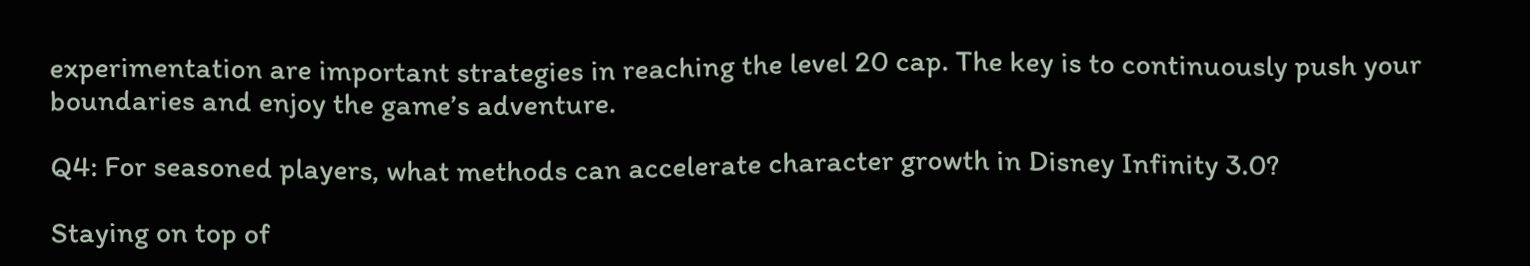experimentation are important strategies in reaching the level 20 cap. The key is to continuously push your boundaries and enjoy the game’s adventure.

Q4: For seasoned players, what methods can accelerate character growth in Disney Infinity 3.0?

Staying on top of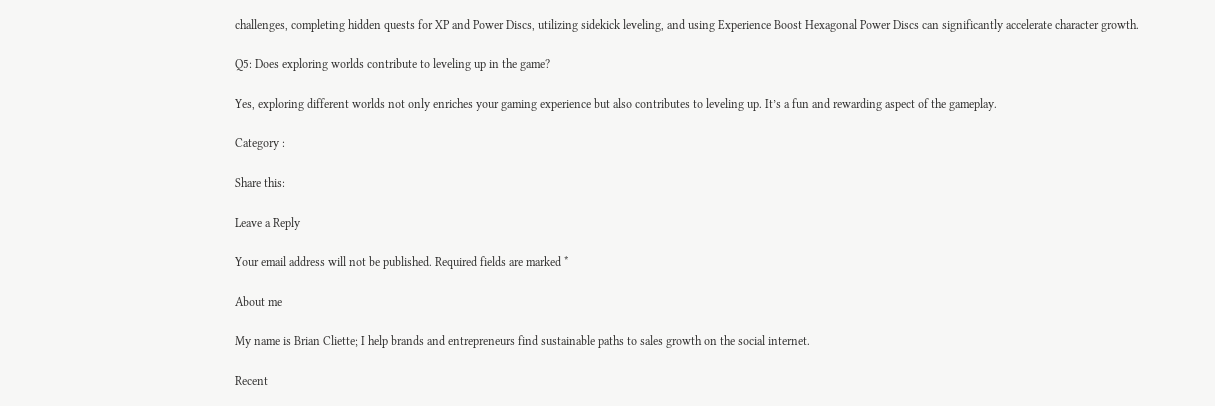challenges, completing hidden quests for XP and Power Discs, utilizing sidekick leveling, and using Experience Boost Hexagonal Power Discs can significantly accelerate character growth.

Q5: Does exploring worlds contribute to leveling up in the game?

Yes, exploring different worlds not only enriches your gaming experience but also contributes to leveling up. It’s a fun and rewarding aspect of the gameplay.

Category :

Share this:

Leave a Reply

Your email address will not be published. Required fields are marked *

About me

My name is Brian Cliette; I help brands and entrepreneurs find sustainable paths to sales growth on the social internet.

Recent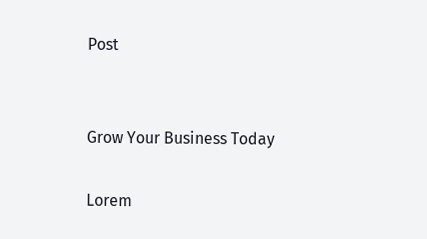Post


Grow Your Business Today

Lorem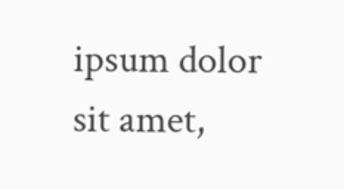ipsum dolor sit amet,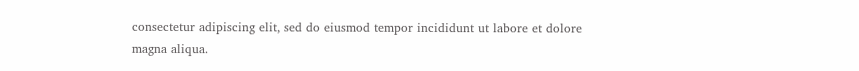consectetur adipiscing elit, sed do eiusmod tempor incididunt ut labore et dolore magna aliqua.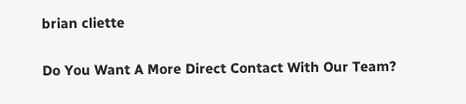brian cliette

Do You Want A More Direct Contact With Our Team?